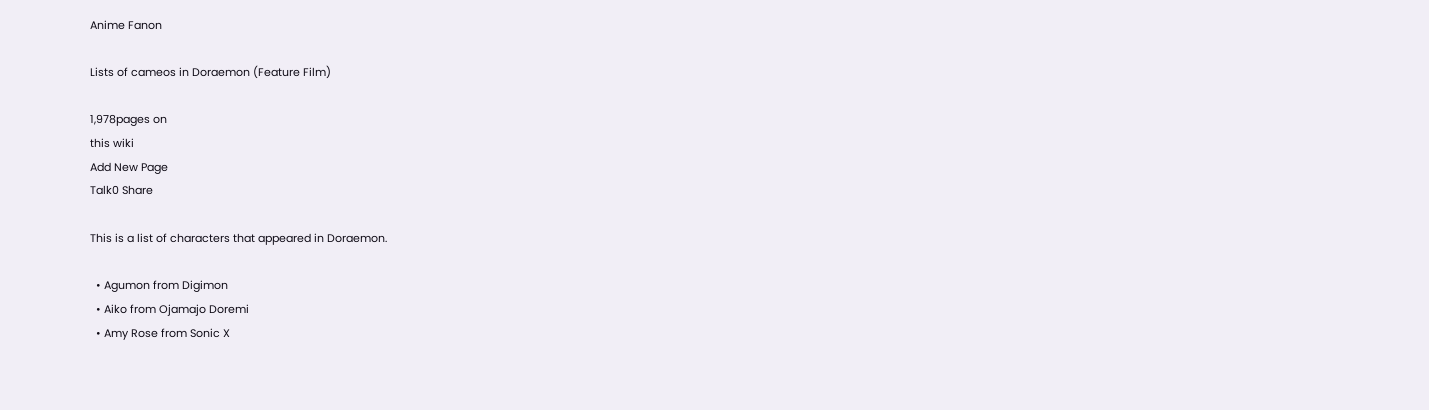Anime Fanon

Lists of cameos in Doraemon (Feature Film)

1,978pages on
this wiki
Add New Page
Talk0 Share

This is a list of characters that appeared in Doraemon.

  • Agumon from Digimon
  • Aiko from Ojamajo Doremi
  • Amy Rose from Sonic X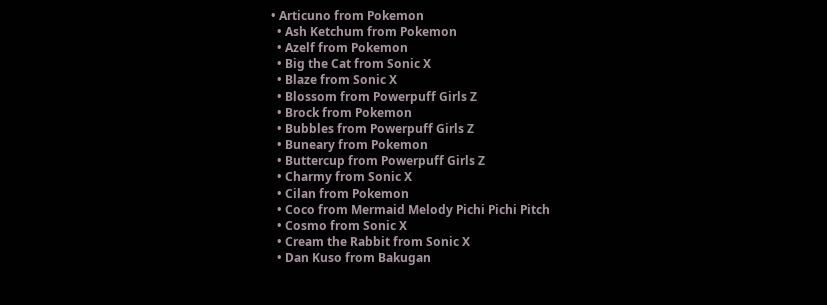• Articuno from Pokemon
  • Ash Ketchum from Pokemon
  • Azelf from Pokemon
  • Big the Cat from Sonic X
  • Blaze from Sonic X
  • Blossom from Powerpuff Girls Z
  • Brock from Pokemon
  • Bubbles from Powerpuff Girls Z
  • Buneary from Pokemon
  • Buttercup from Powerpuff Girls Z
  • Charmy from Sonic X
  • Cilan from Pokemon
  • Coco from Mermaid Melody Pichi Pichi Pitch
  • Cosmo from Sonic X
  • Cream the Rabbit from Sonic X
  • Dan Kuso from Bakugan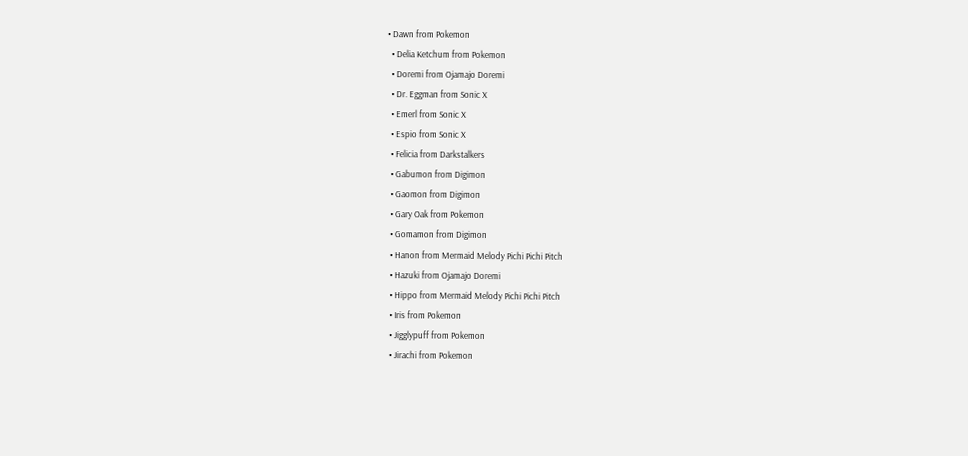• Dawn from Pokemon
  • Delia Ketchum from Pokemon
  • Doremi from Ojamajo Doremi
  • Dr. Eggman from Sonic X
  • Emerl from Sonic X
  • Espio from Sonic X
  • Felicia from Darkstalkers
  • Gabumon from Digimon
  • Gaomon from Digimon
  • Gary Oak from Pokemon
  • Gomamon from Digimon
  • Hanon from Mermaid Melody Pichi Pichi Pitch
  • Hazuki from Ojamajo Doremi
  • Hippo from Mermaid Melody Pichi Pichi Pitch
  • Iris from Pokemon
  • Jigglypuff from Pokemon
  • Jirachi from Pokemon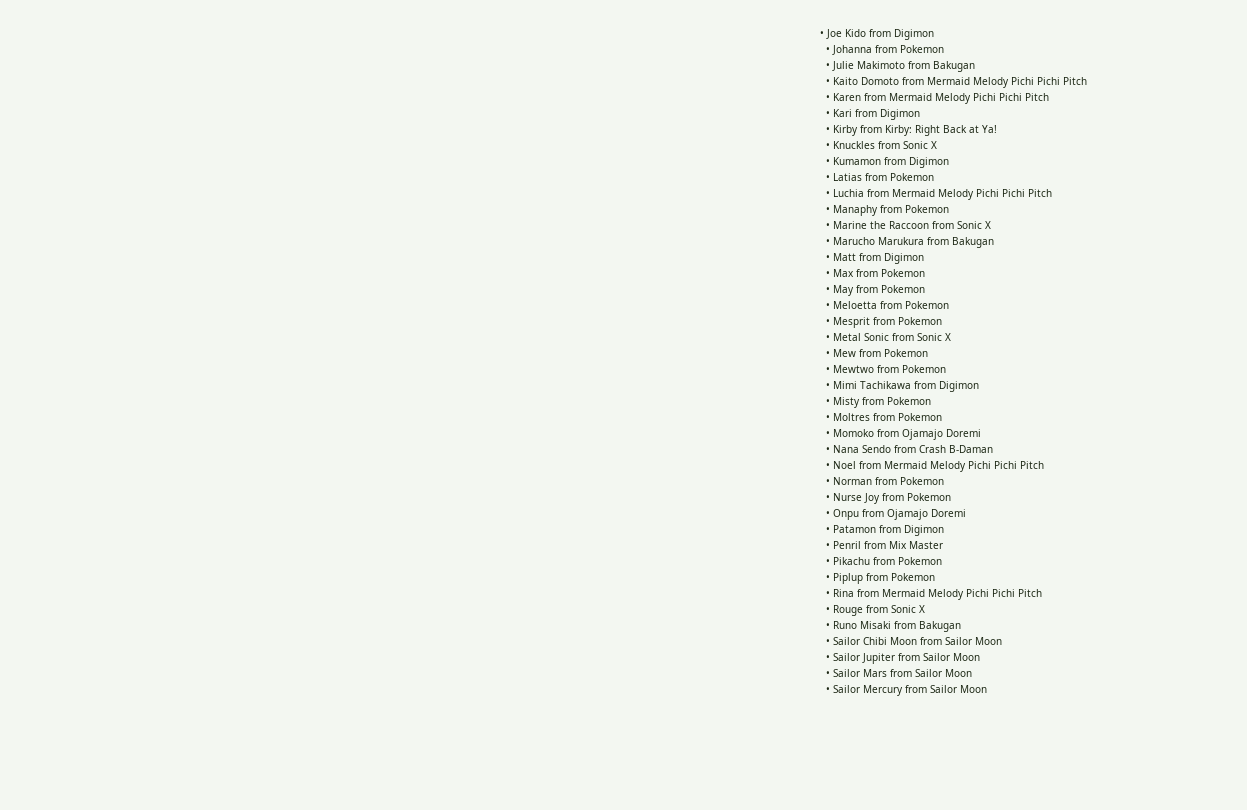• Joe Kido from Digimon
  • Johanna from Pokemon
  • Julie Makimoto from Bakugan
  • Kaito Domoto from Mermaid Melody Pichi Pichi Pitch
  • Karen from Mermaid Melody Pichi Pichi Pitch
  • Kari from Digimon
  • Kirby from Kirby: Right Back at Ya!
  • Knuckles from Sonic X
  • Kumamon from Digimon
  • Latias from Pokemon
  • Luchia from Mermaid Melody Pichi Pichi Pitch
  • Manaphy from Pokemon
  • Marine the Raccoon from Sonic X
  • Marucho Marukura from Bakugan
  • Matt from Digimon
  • Max from Pokemon
  • May from Pokemon
  • Meloetta from Pokemon
  • Mesprit from Pokemon
  • Metal Sonic from Sonic X
  • Mew from Pokemon
  • Mewtwo from Pokemon
  • Mimi Tachikawa from Digimon
  • Misty from Pokemon
  • Moltres from Pokemon
  • Momoko from Ojamajo Doremi
  • Nana Sendo from Crash B-Daman
  • Noel from Mermaid Melody Pichi Pichi Pitch
  • Norman from Pokemon
  • Nurse Joy from Pokemon
  • Onpu from Ojamajo Doremi
  • Patamon from Digimon
  • Penril from Mix Master
  • Pikachu from Pokemon
  • Piplup from Pokemon
  • Rina from Mermaid Melody Pichi Pichi Pitch
  • Rouge from Sonic X
  • Runo Misaki from Bakugan
  • Sailor Chibi Moon from Sailor Moon
  • Sailor Jupiter from Sailor Moon
  • Sailor Mars from Sailor Moon
  • Sailor Mercury from Sailor Moon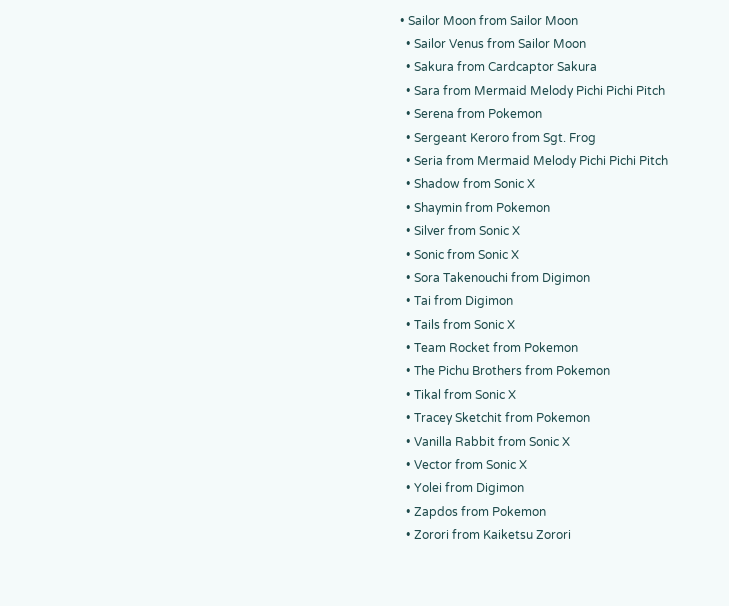• Sailor Moon from Sailor Moon
  • Sailor Venus from Sailor Moon
  • Sakura from Cardcaptor Sakura
  • Sara from Mermaid Melody Pichi Pichi Pitch
  • Serena from Pokemon
  • Sergeant Keroro from Sgt. Frog
  • Seria from Mermaid Melody Pichi Pichi Pitch
  • Shadow from Sonic X
  • Shaymin from Pokemon
  • Silver from Sonic X
  • Sonic from Sonic X
  • Sora Takenouchi from Digimon
  • Tai from Digimon
  • Tails from Sonic X
  • Team Rocket from Pokemon
  • The Pichu Brothers from Pokemon
  • Tikal from Sonic X
  • Tracey Sketchit from Pokemon
  • Vanilla Rabbit from Sonic X
  • Vector from Sonic X
  • Yolei from Digimon
  • Zapdos from Pokemon
  • Zorori from Kaiketsu Zorori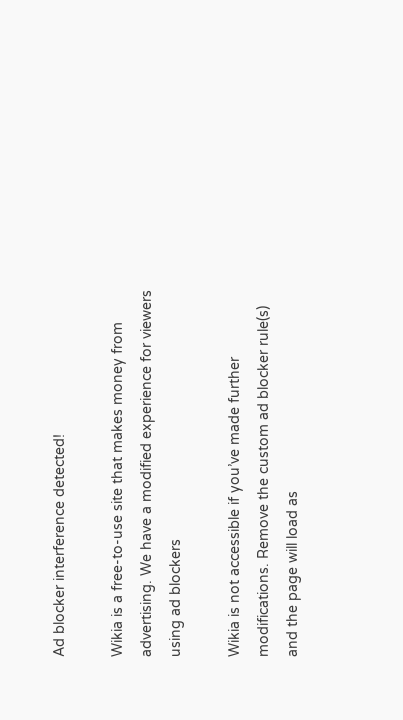Ad blocker interference detected!

Wikia is a free-to-use site that makes money from advertising. We have a modified experience for viewers using ad blockers

Wikia is not accessible if you’ve made further modifications. Remove the custom ad blocker rule(s) and the page will load as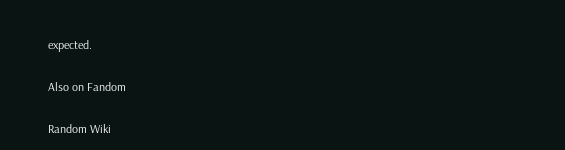expected.

Also on Fandom

Random Wiki